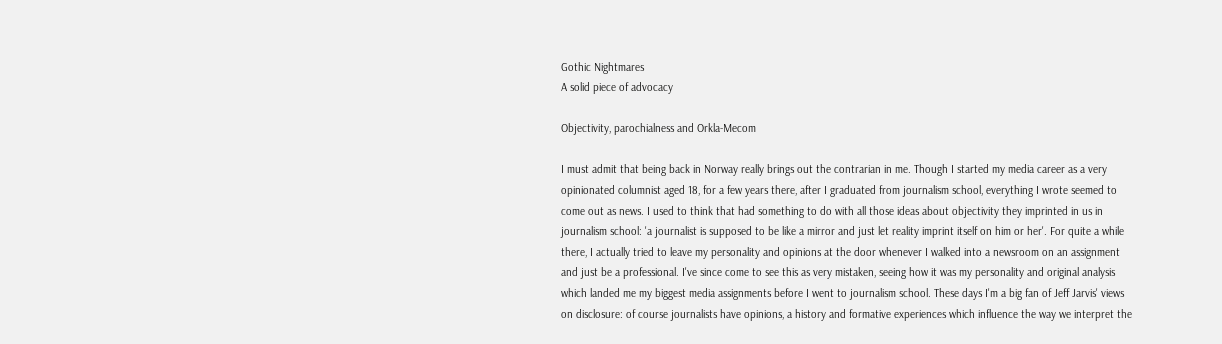Gothic Nightmares
A solid piece of advocacy

Objectivity, parochialness and Orkla-Mecom

I must admit that being back in Norway really brings out the contrarian in me. Though I started my media career as a very opinionated columnist aged 18, for a few years there, after I graduated from journalism school, everything I wrote seemed to come out as news. I used to think that had something to do with all those ideas about objectivity they imprinted in us in journalism school: 'a journalist is supposed to be like a mirror and just let reality imprint itself on him or her'. For quite a while there, I actually tried to leave my personality and opinions at the door whenever I walked into a newsroom on an assignment and just be a professional. I've since come to see this as very mistaken, seeing how it was my personality and original analysis which landed me my biggest media assignments before I went to journalism school. These days I'm a big fan of Jeff Jarvis' views on disclosure: of course journalists have opinions, a history and formative experiences which influence the way we interpret the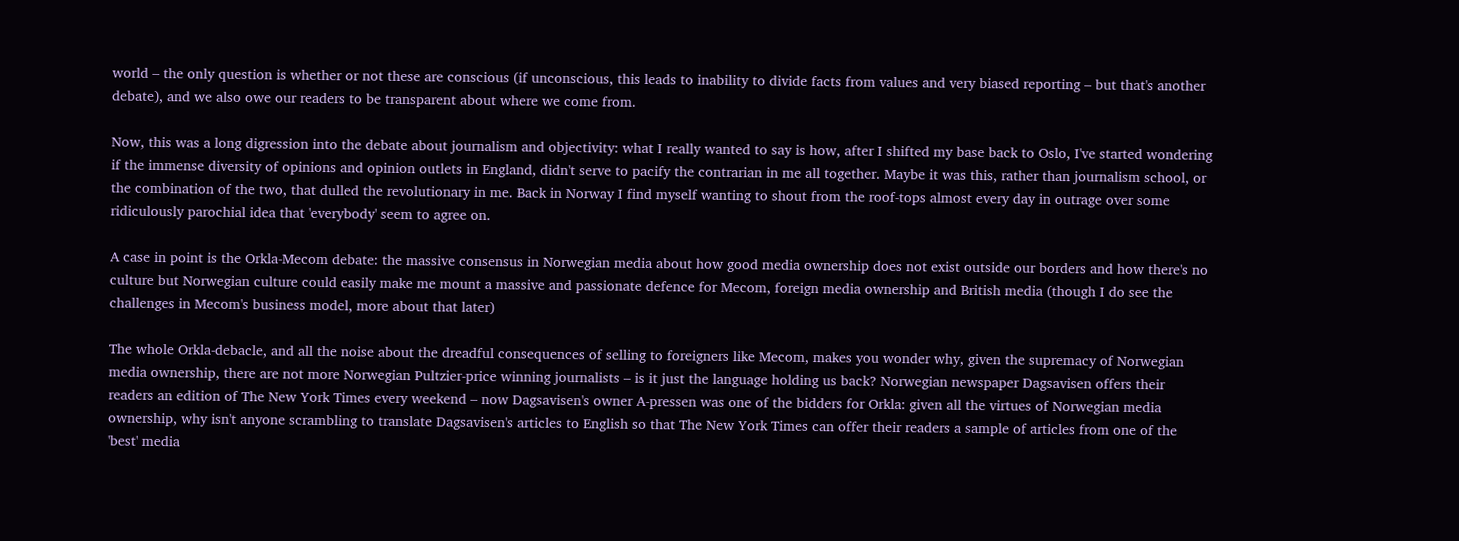world – the only question is whether or not these are conscious (if unconscious, this leads to inability to divide facts from values and very biased reporting – but that's another debate), and we also owe our readers to be transparent about where we come from.

Now, this was a long digression into the debate about journalism and objectivity: what I really wanted to say is how, after I shifted my base back to Oslo, I've started wondering if the immense diversity of opinions and opinion outlets in England, didn't serve to pacify the contrarian in me all together. Maybe it was this, rather than journalism school, or the combination of the two, that dulled the revolutionary in me. Back in Norway I find myself wanting to shout from the roof-tops almost every day in outrage over some ridiculously parochial idea that 'everybody' seem to agree on.

A case in point is the Orkla-Mecom debate: the massive consensus in Norwegian media about how good media ownership does not exist outside our borders and how there's no culture but Norwegian culture could easily make me mount a massive and passionate defence for Mecom, foreign media ownership and British media (though I do see the challenges in Mecom's business model, more about that later)

The whole Orkla-debacle, and all the noise about the dreadful consequences of selling to foreigners like Mecom, makes you wonder why, given the supremacy of Norwegian media ownership, there are not more Norwegian Pultzier-price winning journalists – is it just the language holding us back? Norwegian newspaper Dagsavisen offers their readers an edition of The New York Times every weekend – now Dagsavisen's owner A-pressen was one of the bidders for Orkla: given all the virtues of Norwegian media ownership, why isn't anyone scrambling to translate Dagsavisen's articles to English so that The New York Times can offer their readers a sample of articles from one of the 'best' media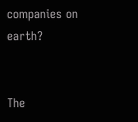companies on earth?


The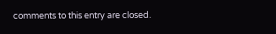comments to this entry are closed.